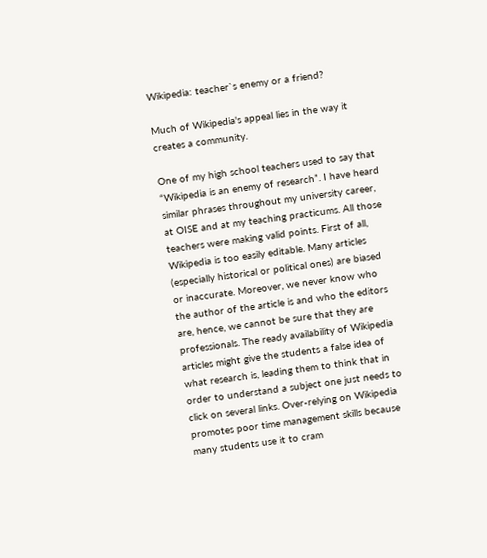Wikipedia: teacher`s enemy or a friend?

Much of Wikipedia's appeal lies in the way it creates a community.

One of my high school teachers used to say that “Wikipedia is an enemy of research”. I have heard similar phrases throughout my university career, at OISE and at my teaching practicums. All those teachers were making valid points. First of all, Wikipedia is too easily editable. Many articles (especially historical or political ones) are biased or inaccurate. Moreover, we never know who the author of the article is and who the editors are, hence, we cannot be sure that they are professionals. The ready availability of Wikipedia articles might give the students a false idea of what research is, leading them to think that in order to understand a subject one just needs to click on several links. Over-relying on Wikipedia promotes poor time management skills because many students use it to cram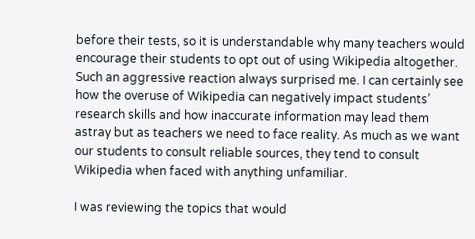before their tests, so it is understandable why many teachers would encourage their students to opt out of using Wikipedia altogether. Such an aggressive reaction always surprised me. I can certainly see how the overuse of Wikipedia can negatively impact students’ research skills and how inaccurate information may lead them astray but as teachers we need to face reality. As much as we want our students to consult reliable sources, they tend to consult Wikipedia when faced with anything unfamiliar.

I was reviewing the topics that would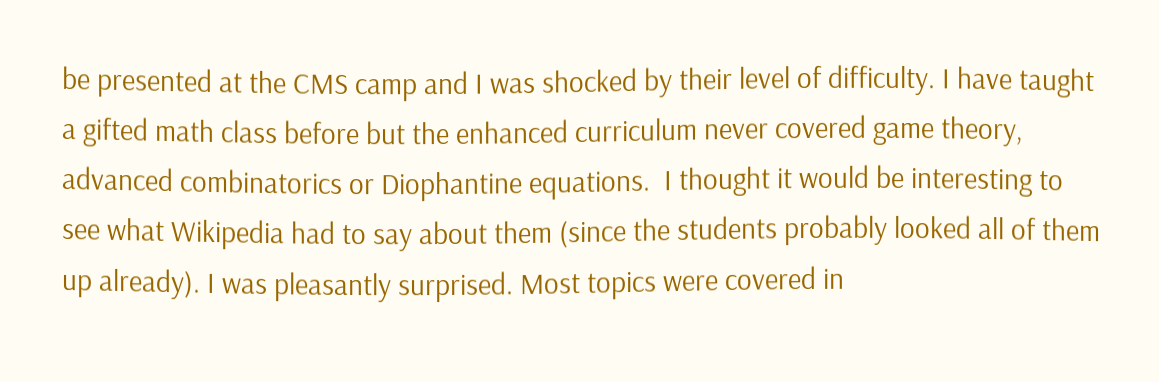be presented at the CMS camp and I was shocked by their level of difficulty. I have taught a gifted math class before but the enhanced curriculum never covered game theory, advanced combinatorics or Diophantine equations.  I thought it would be interesting to see what Wikipedia had to say about them (since the students probably looked all of them up already). I was pleasantly surprised. Most topics were covered in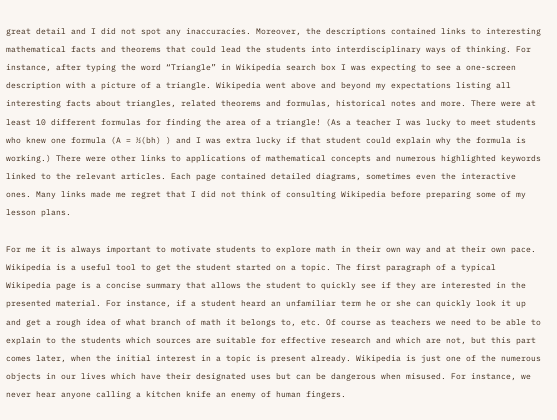great detail and I did not spot any inaccuracies. Moreover, the descriptions contained links to interesting mathematical facts and theorems that could lead the students into interdisciplinary ways of thinking. For instance, after typing the word “Triangle” in Wikipedia search box I was expecting to see a one-screen description with a picture of a triangle. Wikipedia went above and beyond my expectations listing all interesting facts about triangles, related theorems and formulas, historical notes and more. There were at least 10 different formulas for finding the area of a triangle! (As a teacher I was lucky to meet students who knew one formula (A = ½(bh) ) and I was extra lucky if that student could explain why the formula is working.) There were other links to applications of mathematical concepts and numerous highlighted keywords linked to the relevant articles. Each page contained detailed diagrams, sometimes even the interactive ones. Many links made me regret that I did not think of consulting Wikipedia before preparing some of my lesson plans.

For me it is always important to motivate students to explore math in their own way and at their own pace. Wikipedia is a useful tool to get the student started on a topic. The first paragraph of a typical Wikipedia page is a concise summary that allows the student to quickly see if they are interested in the presented material. For instance, if a student heard an unfamiliar term he or she can quickly look it up and get a rough idea of what branch of math it belongs to, etc. Of course as teachers we need to be able to explain to the students which sources are suitable for effective research and which are not, but this part comes later, when the initial interest in a topic is present already. Wikipedia is just one of the numerous objects in our lives which have their designated uses but can be dangerous when misused. For instance, we never hear anyone calling a kitchen knife an enemy of human fingers.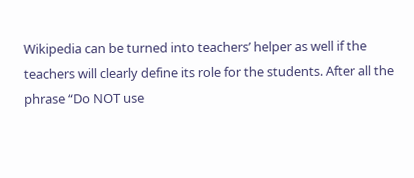Wikipedia can be turned into teachers’ helper as well if the teachers will clearly define its role for the students. After all the phrase “Do NOT use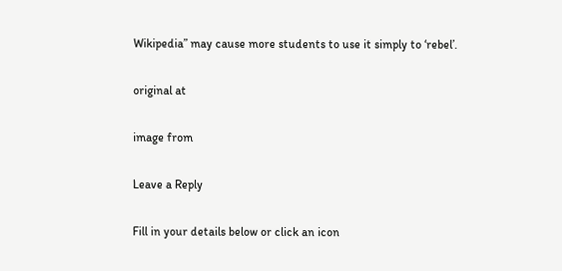Wikipedia” may cause more students to use it simply to ‘rebel’.

original at

image from

Leave a Reply

Fill in your details below or click an icon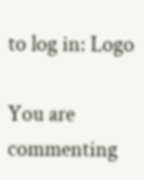to log in: Logo

You are commenting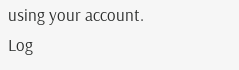using your account. Log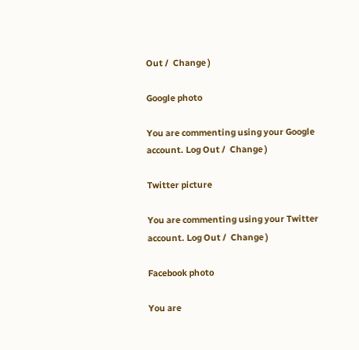Out /  Change )

Google photo

You are commenting using your Google account. Log Out /  Change )

Twitter picture

You are commenting using your Twitter account. Log Out /  Change )

Facebook photo

You are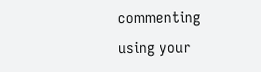commenting using your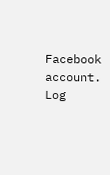Facebook account. Log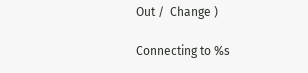Out /  Change )

Connecting to %s